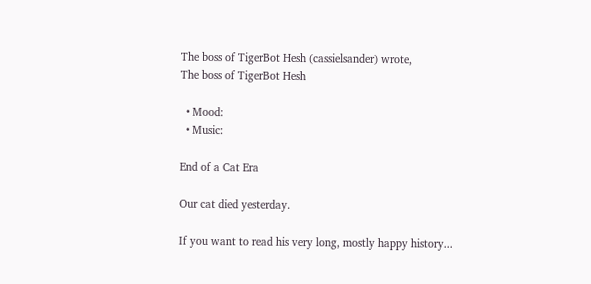The boss of TigerBot Hesh (cassielsander) wrote,
The boss of TigerBot Hesh

  • Mood:
  • Music:

End of a Cat Era

Our cat died yesterday.

If you want to read his very long, mostly happy history...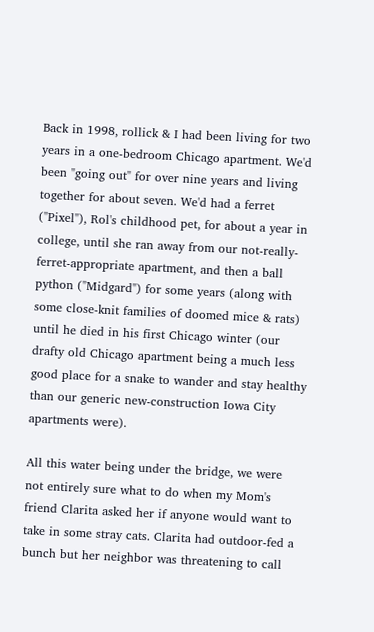Back in 1998, rollick & I had been living for two years in a one-bedroom Chicago apartment. We'd been "going out" for over nine years and living together for about seven. We'd had a ferret ("Pixel"), Rol's childhood pet, for about a year in college, until she ran away from our not-really-ferret-appropriate apartment, and then a ball python ("Midgard") for some years (along with some close-knit families of doomed mice & rats) until he died in his first Chicago winter (our drafty old Chicago apartment being a much less good place for a snake to wander and stay healthy than our generic new-construction Iowa City apartments were).

All this water being under the bridge, we were not entirely sure what to do when my Mom's friend Clarita asked her if anyone would want to take in some stray cats. Clarita had outdoor-fed a bunch but her neighbor was threatening to call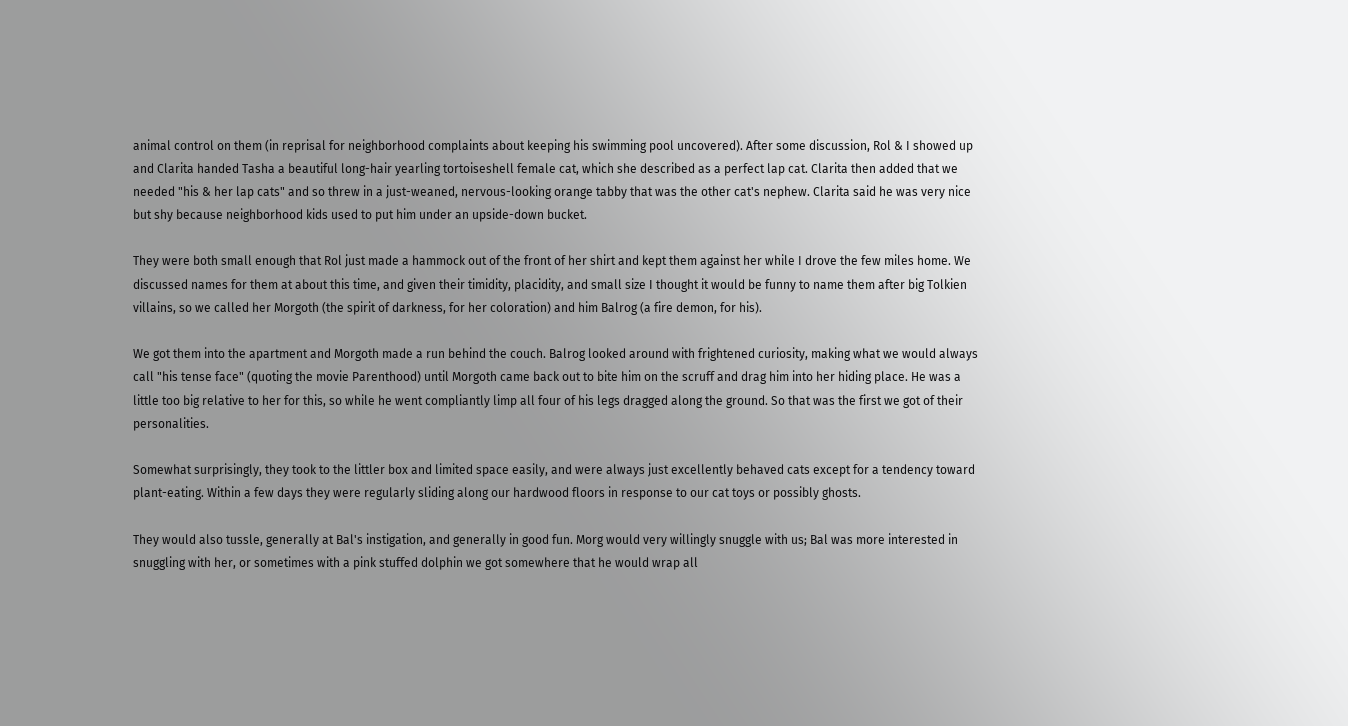animal control on them (in reprisal for neighborhood complaints about keeping his swimming pool uncovered). After some discussion, Rol & I showed up and Clarita handed Tasha a beautiful long-hair yearling tortoiseshell female cat, which she described as a perfect lap cat. Clarita then added that we needed "his & her lap cats" and so threw in a just-weaned, nervous-looking orange tabby that was the other cat's nephew. Clarita said he was very nice but shy because neighborhood kids used to put him under an upside-down bucket.

They were both small enough that Rol just made a hammock out of the front of her shirt and kept them against her while I drove the few miles home. We discussed names for them at about this time, and given their timidity, placidity, and small size I thought it would be funny to name them after big Tolkien villains, so we called her Morgoth (the spirit of darkness, for her coloration) and him Balrog (a fire demon, for his).

We got them into the apartment and Morgoth made a run behind the couch. Balrog looked around with frightened curiosity, making what we would always call "his tense face" (quoting the movie Parenthood) until Morgoth came back out to bite him on the scruff and drag him into her hiding place. He was a little too big relative to her for this, so while he went compliantly limp all four of his legs dragged along the ground. So that was the first we got of their personalities.

Somewhat surprisingly, they took to the littler box and limited space easily, and were always just excellently behaved cats except for a tendency toward plant-eating. Within a few days they were regularly sliding along our hardwood floors in response to our cat toys or possibly ghosts.

They would also tussle, generally at Bal's instigation, and generally in good fun. Morg would very willingly snuggle with us; Bal was more interested in snuggling with her, or sometimes with a pink stuffed dolphin we got somewhere that he would wrap all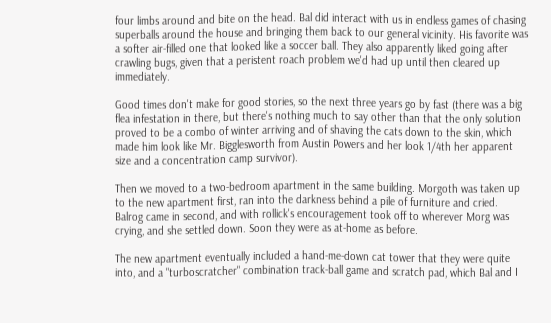four limbs around and bite on the head. Bal did interact with us in endless games of chasing superballs around the house and bringing them back to our general vicinity. His favorite was a softer air-filled one that looked like a soccer ball. They also apparently liked going after crawling bugs, given that a peristent roach problem we'd had up until then cleared up immediately.

Good times don't make for good stories, so the next three years go by fast (there was a big flea infestation in there, but there's nothing much to say other than that the only solution proved to be a combo of winter arriving and of shaving the cats down to the skin, which made him look like Mr. Bigglesworth from Austin Powers and her look 1/4th her apparent size and a concentration camp survivor).

Then we moved to a two-bedroom apartment in the same building. Morgoth was taken up to the new apartment first, ran into the darkness behind a pile of furniture and cried. Balrog came in second, and with rollick's encouragement took off to wherever Morg was crying, and she settled down. Soon they were as at-home as before.

The new apartment eventually included a hand-me-down cat tower that they were quite into, and a "turboscratcher" combination track-ball game and scratch pad, which Bal and I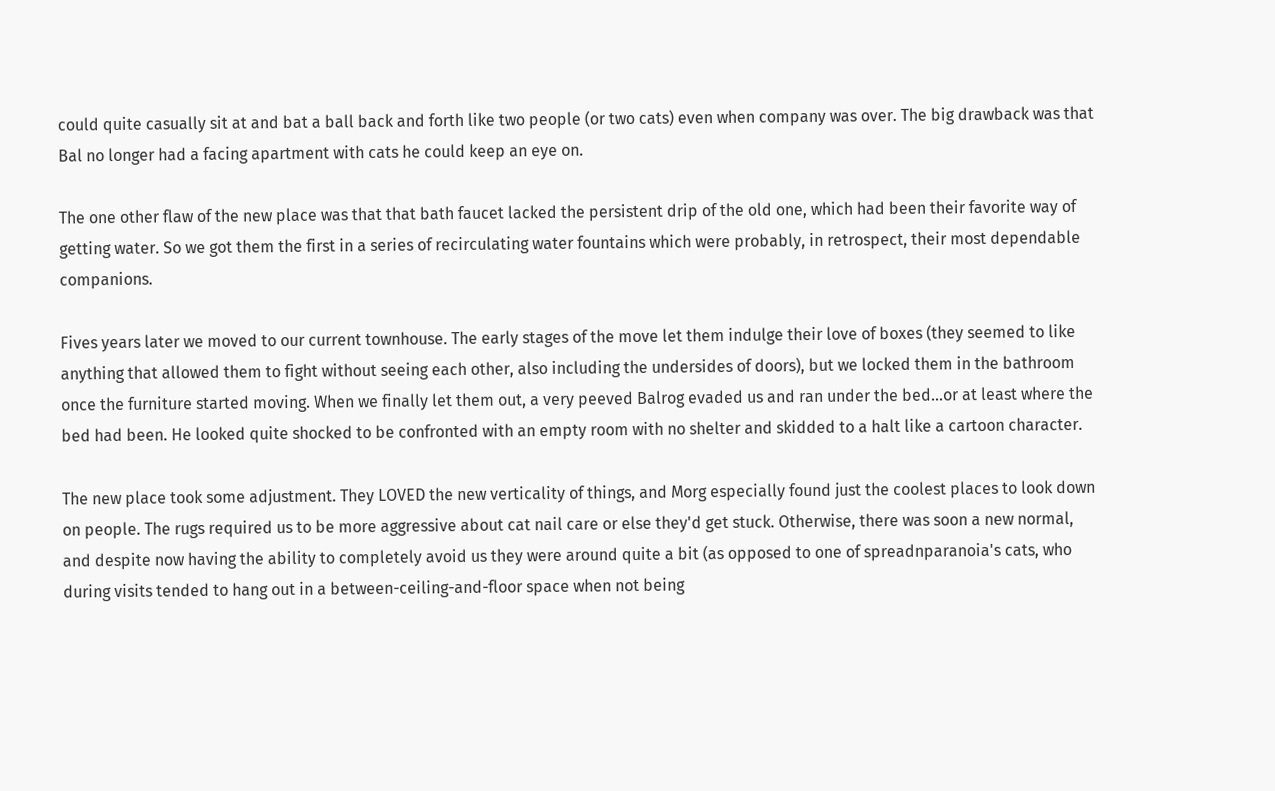could quite casually sit at and bat a ball back and forth like two people (or two cats) even when company was over. The big drawback was that Bal no longer had a facing apartment with cats he could keep an eye on.

The one other flaw of the new place was that that bath faucet lacked the persistent drip of the old one, which had been their favorite way of getting water. So we got them the first in a series of recirculating water fountains which were probably, in retrospect, their most dependable companions.

Fives years later we moved to our current townhouse. The early stages of the move let them indulge their love of boxes (they seemed to like anything that allowed them to fight without seeing each other, also including the undersides of doors), but we locked them in the bathroom once the furniture started moving. When we finally let them out, a very peeved Balrog evaded us and ran under the bed...or at least where the bed had been. He looked quite shocked to be confronted with an empty room with no shelter and skidded to a halt like a cartoon character.

The new place took some adjustment. They LOVED the new verticality of things, and Morg especially found just the coolest places to look down on people. The rugs required us to be more aggressive about cat nail care or else they'd get stuck. Otherwise, there was soon a new normal, and despite now having the ability to completely avoid us they were around quite a bit (as opposed to one of spreadnparanoia's cats, who during visits tended to hang out in a between-ceiling-and-floor space when not being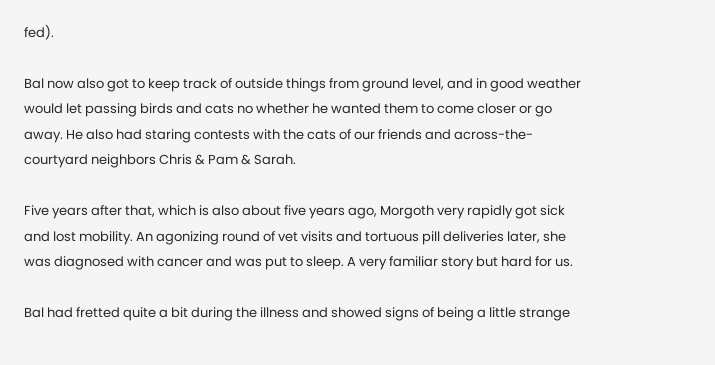fed).

Bal now also got to keep track of outside things from ground level, and in good weather would let passing birds and cats no whether he wanted them to come closer or go away. He also had staring contests with the cats of our friends and across-the-courtyard neighbors Chris & Pam & Sarah.

Five years after that, which is also about five years ago, Morgoth very rapidly got sick and lost mobility. An agonizing round of vet visits and tortuous pill deliveries later, she was diagnosed with cancer and was put to sleep. A very familiar story but hard for us.

Bal had fretted quite a bit during the illness and showed signs of being a little strange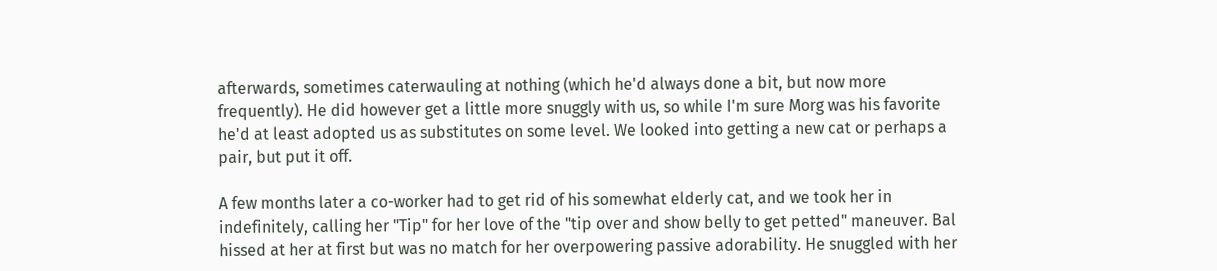afterwards, sometimes caterwauling at nothing (which he'd always done a bit, but now more frequently). He did however get a little more snuggly with us, so while I'm sure Morg was his favorite he'd at least adopted us as substitutes on some level. We looked into getting a new cat or perhaps a pair, but put it off.

A few months later a co-worker had to get rid of his somewhat elderly cat, and we took her in indefinitely, calling her "Tip" for her love of the "tip over and show belly to get petted" maneuver. Bal hissed at her at first but was no match for her overpowering passive adorability. He snuggled with her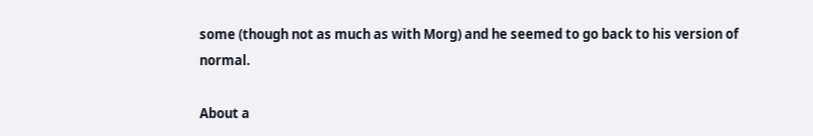some (though not as much as with Morg) and he seemed to go back to his version of normal.

About a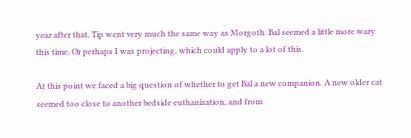year after that, Tip went very much the same way as Morgoth. Bal seemed a little more wary this time. Or perhaps I was projecting, which could apply to a lot of this.

At this point we faced a big question of whether to get Bal a new companion. A new older cat seemed too close to another bedside euthanization, and from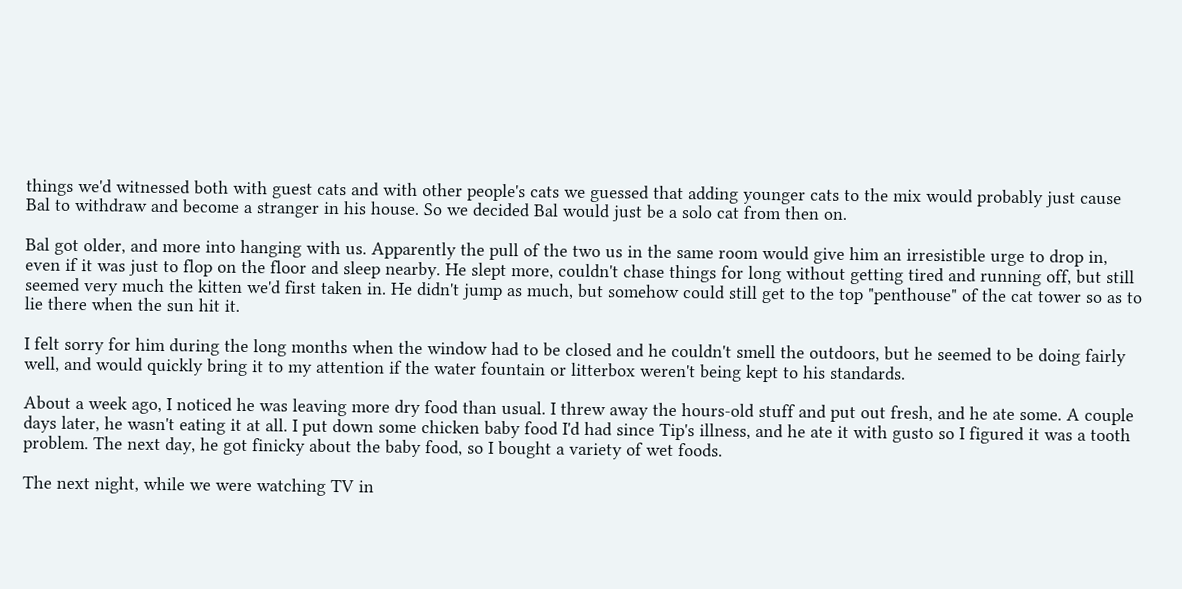things we'd witnessed both with guest cats and with other people's cats we guessed that adding younger cats to the mix would probably just cause Bal to withdraw and become a stranger in his house. So we decided Bal would just be a solo cat from then on.

Bal got older, and more into hanging with us. Apparently the pull of the two us in the same room would give him an irresistible urge to drop in, even if it was just to flop on the floor and sleep nearby. He slept more, couldn't chase things for long without getting tired and running off, but still seemed very much the kitten we'd first taken in. He didn't jump as much, but somehow could still get to the top "penthouse" of the cat tower so as to lie there when the sun hit it.

I felt sorry for him during the long months when the window had to be closed and he couldn't smell the outdoors, but he seemed to be doing fairly well, and would quickly bring it to my attention if the water fountain or litterbox weren't being kept to his standards.

About a week ago, I noticed he was leaving more dry food than usual. I threw away the hours-old stuff and put out fresh, and he ate some. A couple days later, he wasn't eating it at all. I put down some chicken baby food I'd had since Tip's illness, and he ate it with gusto so I figured it was a tooth problem. The next day, he got finicky about the baby food, so I bought a variety of wet foods.

The next night, while we were watching TV in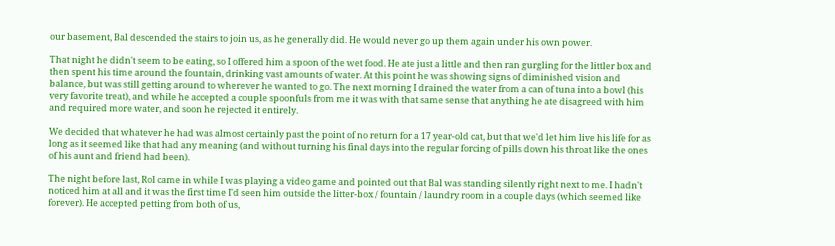our basement, Bal descended the stairs to join us, as he generally did. He would never go up them again under his own power.

That night he didn't seem to be eating, so I offered him a spoon of the wet food. He ate just a little and then ran gurgling for the littler box and then spent his time around the fountain, drinking vast amounts of water. At this point he was showing signs of diminished vision and balance, but was still getting around to wherever he wanted to go. The next morning I drained the water from a can of tuna into a bowl (his very favorite treat), and while he accepted a couple spoonfuls from me it was with that same sense that anything he ate disagreed with him and required more water, and soon he rejected it entirely.

We decided that whatever he had was almost certainly past the point of no return for a 17 year-old cat, but that we'd let him live his life for as long as it seemed like that had any meaning (and without turning his final days into the regular forcing of pills down his throat like the ones of his aunt and friend had been).

The night before last, Rol came in while I was playing a video game and pointed out that Bal was standing silently right next to me. I hadn't noticed him at all and it was the first time I'd seen him outside the litter-box / fountain / laundry room in a couple days (which seemed like forever). He accepted petting from both of us,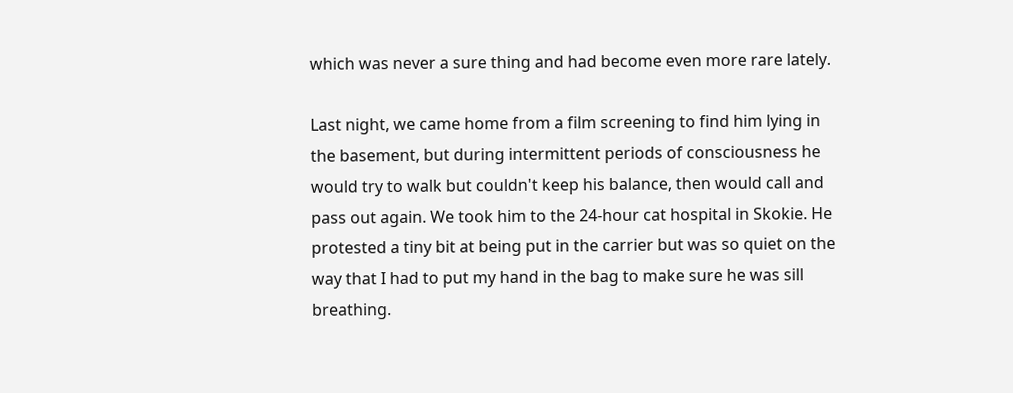which was never a sure thing and had become even more rare lately.

Last night, we came home from a film screening to find him lying in the basement, but during intermittent periods of consciousness he would try to walk but couldn't keep his balance, then would call and pass out again. We took him to the 24-hour cat hospital in Skokie. He protested a tiny bit at being put in the carrier but was so quiet on the way that I had to put my hand in the bag to make sure he was sill breathing.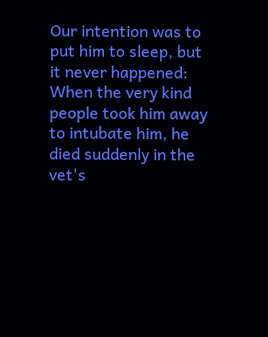Our intention was to put him to sleep, but it never happened: When the very kind people took him away to intubate him, he died suddenly in the vet's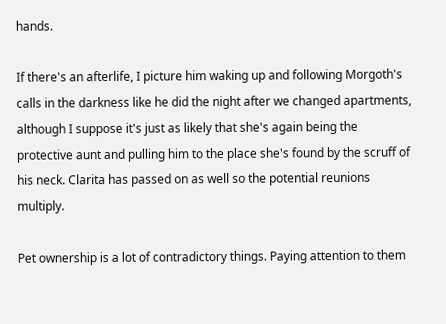hands.

If there's an afterlife, I picture him waking up and following Morgoth's calls in the darkness like he did the night after we changed apartments, although I suppose it's just as likely that she's again being the protective aunt and pulling him to the place she's found by the scruff of his neck. Clarita has passed on as well so the potential reunions multiply.

Pet ownership is a lot of contradictory things. Paying attention to them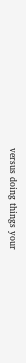versus doing things your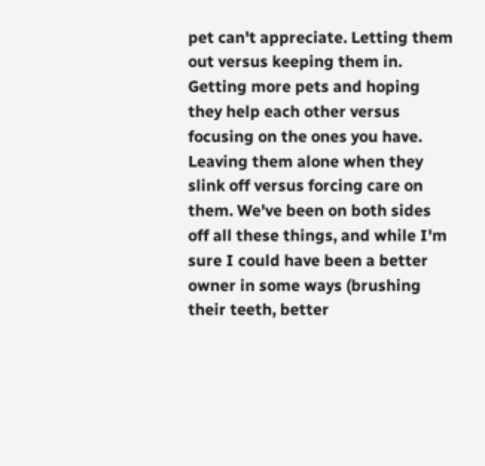pet can't appreciate. Letting them out versus keeping them in. Getting more pets and hoping they help each other versus focusing on the ones you have. Leaving them alone when they slink off versus forcing care on them. We've been on both sides off all these things, and while I'm sure I could have been a better owner in some ways (brushing their teeth, better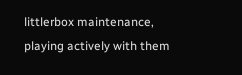littlerbox maintenance, playing actively with them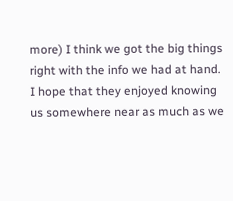more) I think we got the big things right with the info we had at hand. I hope that they enjoyed knowing us somewhere near as much as we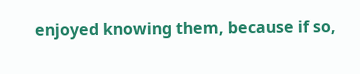enjoyed knowing them, because if so,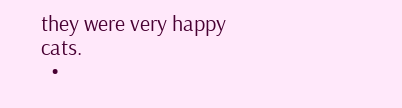they were very happy cats.
  •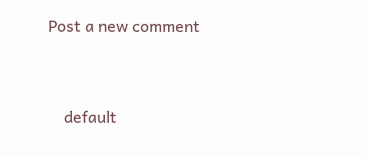Post a new comment


    default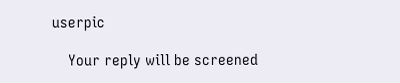userpic

    Your reply will be screened